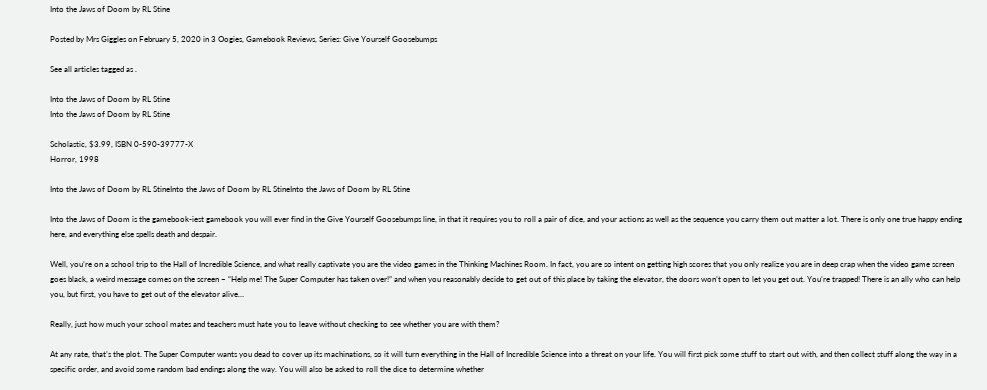Into the Jaws of Doom by RL Stine

Posted by Mrs Giggles on February 5, 2020 in 3 Oogies, Gamebook Reviews, Series: Give Yourself Goosebumps

See all articles tagged as .

Into the Jaws of Doom by RL Stine
Into the Jaws of Doom by RL Stine

Scholastic, $3.99, ISBN 0-590-39777-X
Horror, 1998

Into the Jaws of Doom by RL StineInto the Jaws of Doom by RL StineInto the Jaws of Doom by RL Stine

Into the Jaws of Doom is the gamebook-iest gamebook you will ever find in the Give Yourself Goosebumps line, in that it requires you to roll a pair of dice, and your actions as well as the sequence you carry them out matter a lot. There is only one true happy ending here, and everything else spells death and despair.

Well, you’re on a school trip to the Hall of Incredible Science, and what really captivate you are the video games in the Thinking Machines Room. In fact, you are so intent on getting high scores that you only realize you are in deep crap when the video game screen goes black, a weird message comes on the screen – “Help me! The Super Computer has taken over!” and when you reasonably decide to get out of this place by taking the elevator, the doors won’t open to let you get out. You’re trapped! There is an ally who can help you, but first, you have to get out of the elevator alive…

Really, just how much your school mates and teachers must hate you to leave without checking to see whether you are with them?

At any rate, that’s the plot. The Super Computer wants you dead to cover up its machinations, so it will turn everything in the Hall of Incredible Science into a threat on your life. You will first pick some stuff to start out with, and then collect stuff along the way in a specific order, and avoid some random bad endings along the way. You will also be asked to roll the dice to determine whether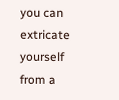you can extricate yourself from a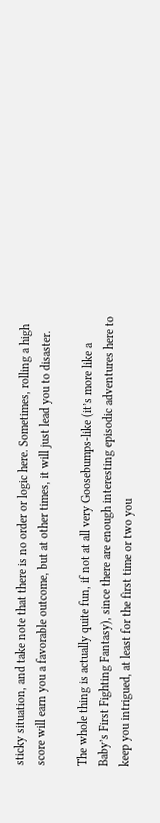sticky situation, and take note that there is no order or logic here. Sometimes, rolling a high score will earn you a favorable outcome, but at other times, it will just lead you to disaster.

The whole thing is actually quite fun, if not at all very Goosebumps-like (it’s more like a Baby’s First Fighting Fantasy), since there are enough interesting episodic adventures here to keep you intrigued, at least for the first time or two you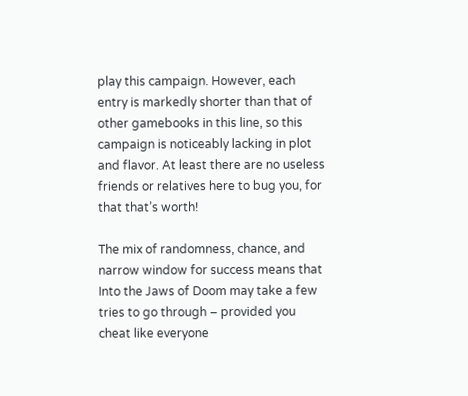play this campaign. However, each entry is markedly shorter than that of other gamebooks in this line, so this campaign is noticeably lacking in plot and flavor. At least there are no useless friends or relatives here to bug you, for that that’s worth!

The mix of randomness, chance, and narrow window for success means that Into the Jaws of Doom may take a few tries to go through – provided you cheat like everyone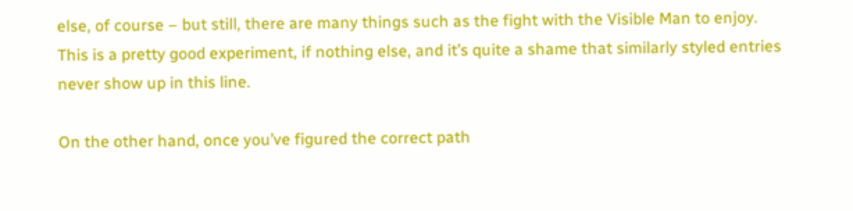else, of course – but still, there are many things such as the fight with the Visible Man to enjoy. This is a pretty good experiment, if nothing else, and it’s quite a shame that similarly styled entries never show up in this line.

On the other hand, once you’ve figured the correct path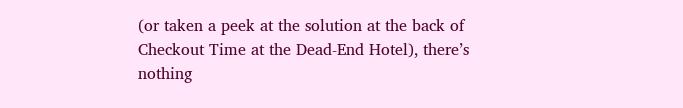(or taken a peek at the solution at the back of Checkout Time at the Dead-End Hotel), there’s nothing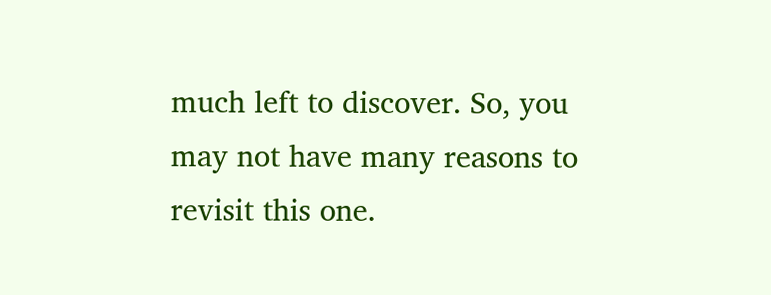much left to discover. So, you may not have many reasons to revisit this one.